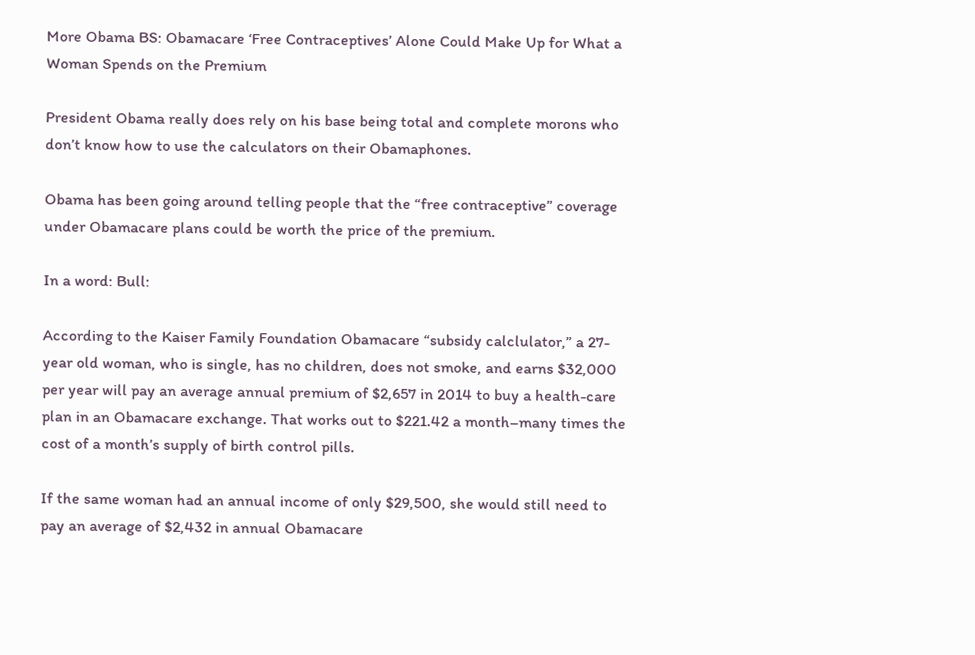More Obama BS: Obamacare ‘Free Contraceptives’ Alone Could Make Up for What a Woman Spends on the Premium

President Obama really does rely on his base being total and complete morons who don’t know how to use the calculators on their Obamaphones.

Obama has been going around telling people that the “free contraceptive” coverage under Obamacare plans could be worth the price of the premium.

In a word: Bull:

According to the Kaiser Family Foundation Obamacare “subsidy calclulator,” a 27-year old woman, who is single, has no children, does not smoke, and earns $32,000 per year will pay an average annual premium of $2,657 in 2014 to buy a health-care plan in an Obamacare exchange. That works out to $221.42 a month–many times the cost of a month’s supply of birth control pills.

If the same woman had an annual income of only $29,500, she would still need to pay an average of $2,432 in annual Obamacare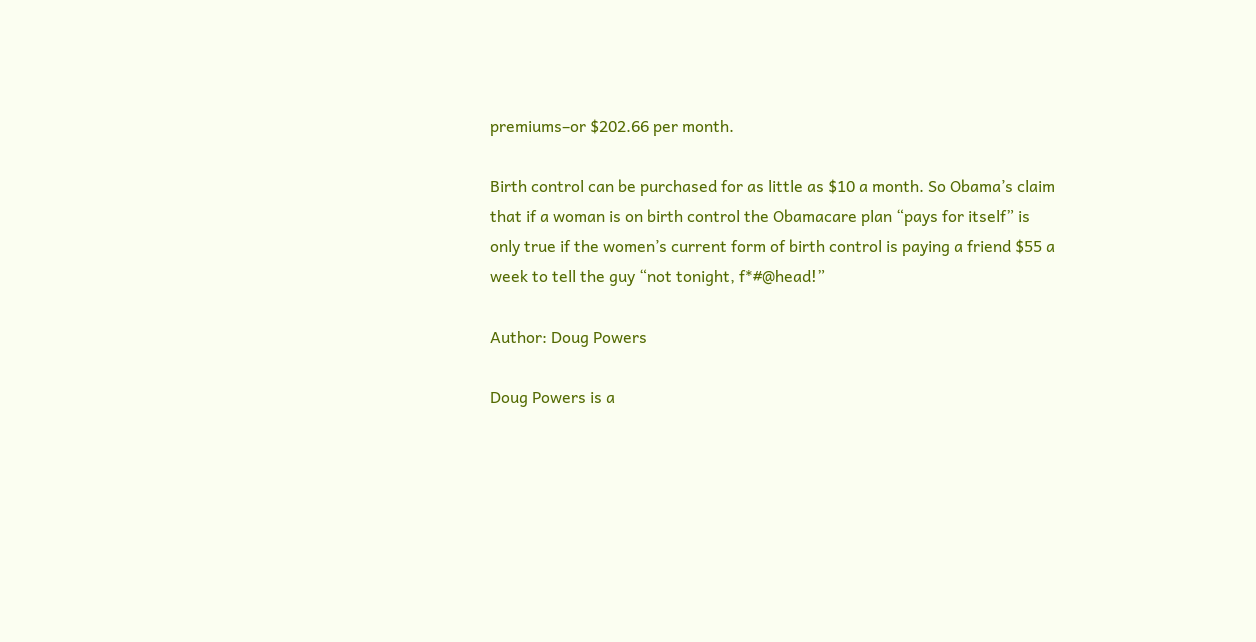premiums–or $202.66 per month.

Birth control can be purchased for as little as $10 a month. So Obama’s claim that if a woman is on birth control the Obamacare plan “pays for itself” is only true if the women’s current form of birth control is paying a friend $55 a week to tell the guy “not tonight, f*#@head!”

Author: Doug Powers

Doug Powers is a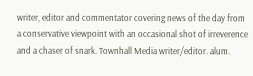writer, editor and commentator covering news of the day from a conservative viewpoint with an occasional shot of irreverence and a chaser of snark. Townhall Media writer/editor. alum.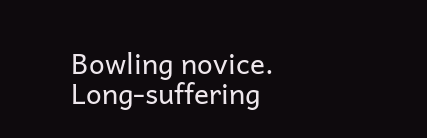Bowling novice. Long-suffering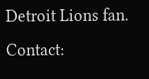Detroit Lions fan. Contact: